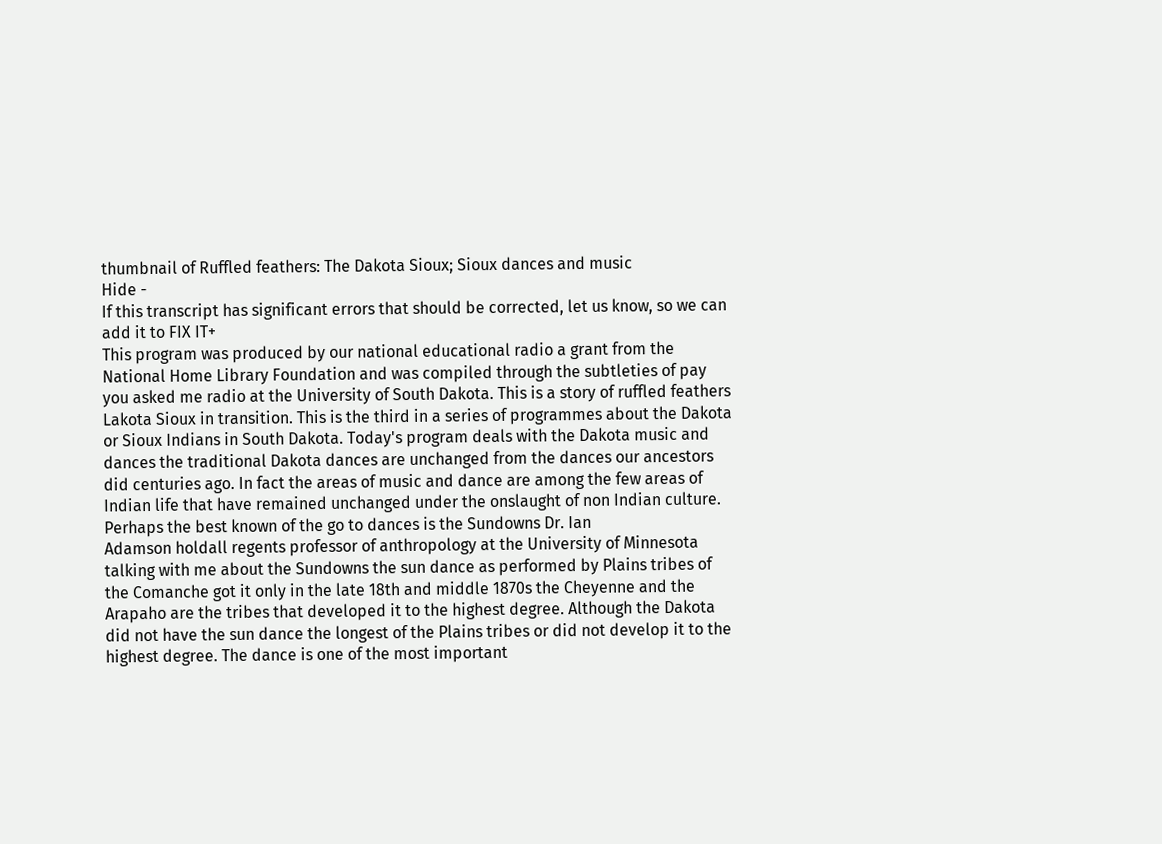thumbnail of Ruffled feathers: The Dakota Sioux; Sioux dances and music
Hide -
If this transcript has significant errors that should be corrected, let us know, so we can add it to FIX IT+
This program was produced by our national educational radio a grant from the National Home Library Foundation and was compiled through the subtleties of pay you asked me radio at the University of South Dakota. This is a story of ruffled feathers Lakota Sioux in transition. This is the third in a series of programmes about the Dakota or Sioux Indians in South Dakota. Today's program deals with the Dakota music and dances the traditional Dakota dances are unchanged from the dances our ancestors did centuries ago. In fact the areas of music and dance are among the few areas of Indian life that have remained unchanged under the onslaught of non Indian culture. Perhaps the best known of the go to dances is the Sundowns Dr. Ian
Adamson holdall regents professor of anthropology at the University of Minnesota talking with me about the Sundowns the sun dance as performed by Plains tribes of the Comanche got it only in the late 18th and middle 1870s the Cheyenne and the Arapaho are the tribes that developed it to the highest degree. Although the Dakota did not have the sun dance the longest of the Plains tribes or did not develop it to the highest degree. The dance is one of the most important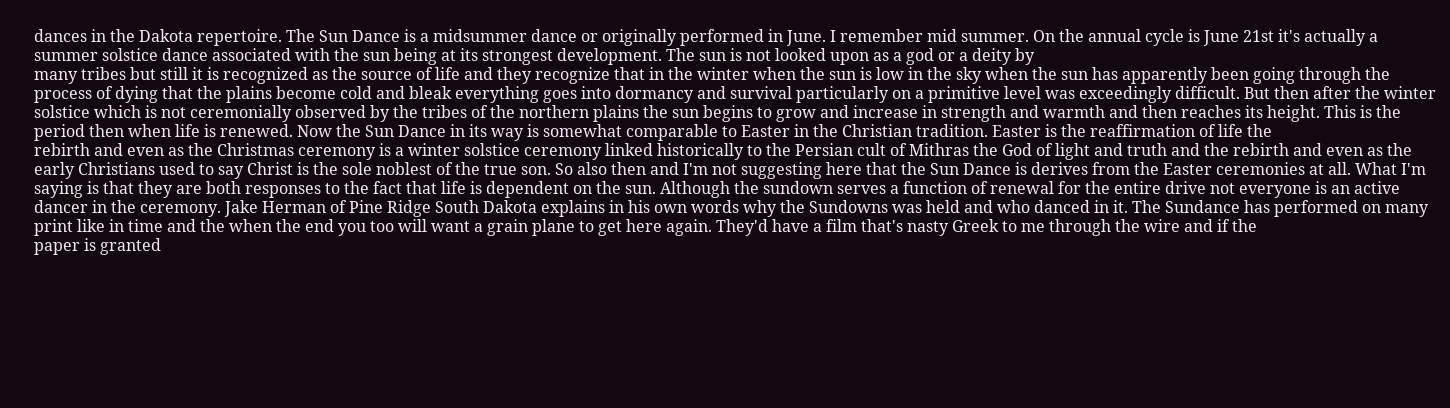dances in the Dakota repertoire. The Sun Dance is a midsummer dance or originally performed in June. I remember mid summer. On the annual cycle is June 21st it's actually a summer solstice dance associated with the sun being at its strongest development. The sun is not looked upon as a god or a deity by
many tribes but still it is recognized as the source of life and they recognize that in the winter when the sun is low in the sky when the sun has apparently been going through the process of dying that the plains become cold and bleak everything goes into dormancy and survival particularly on a primitive level was exceedingly difficult. But then after the winter solstice which is not ceremonially observed by the tribes of the northern plains the sun begins to grow and increase in strength and warmth and then reaches its height. This is the period then when life is renewed. Now the Sun Dance in its way is somewhat comparable to Easter in the Christian tradition. Easter is the reaffirmation of life the
rebirth and even as the Christmas ceremony is a winter solstice ceremony linked historically to the Persian cult of Mithras the God of light and truth and the rebirth and even as the early Christians used to say Christ is the sole noblest of the true son. So also then and I'm not suggesting here that the Sun Dance is derives from the Easter ceremonies at all. What I'm saying is that they are both responses to the fact that life is dependent on the sun. Although the sundown serves a function of renewal for the entire drive not everyone is an active dancer in the ceremony. Jake Herman of Pine Ridge South Dakota explains in his own words why the Sundowns was held and who danced in it. The Sundance has performed on many print like in time and the when the end you too will want a grain plane to get here again. They'd have a film that's nasty Greek to me through the wire and if the
paper is granted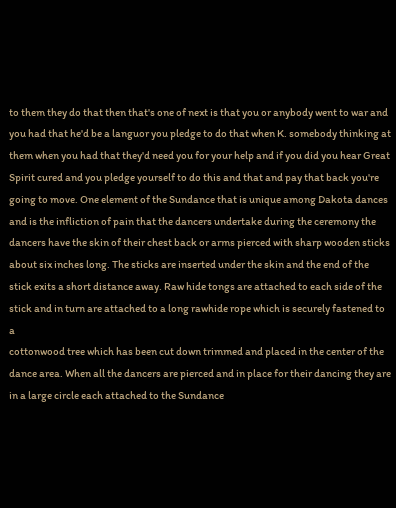to them they do that then that's one of next is that you or anybody went to war and you had that he'd be a languor you pledge to do that when K. somebody thinking at them when you had that they'd need you for your help and if you did you hear Great Spirit cured and you pledge yourself to do this and that and pay that back you're going to move. One element of the Sundance that is unique among Dakota dances and is the infliction of pain that the dancers undertake during the ceremony the dancers have the skin of their chest back or arms pierced with sharp wooden sticks about six inches long. The sticks are inserted under the skin and the end of the stick exits a short distance away. Raw hide tongs are attached to each side of the stick and in turn are attached to a long rawhide rope which is securely fastened to a
cottonwood tree which has been cut down trimmed and placed in the center of the dance area. When all the dancers are pierced and in place for their dancing they are in a large circle each attached to the Sundance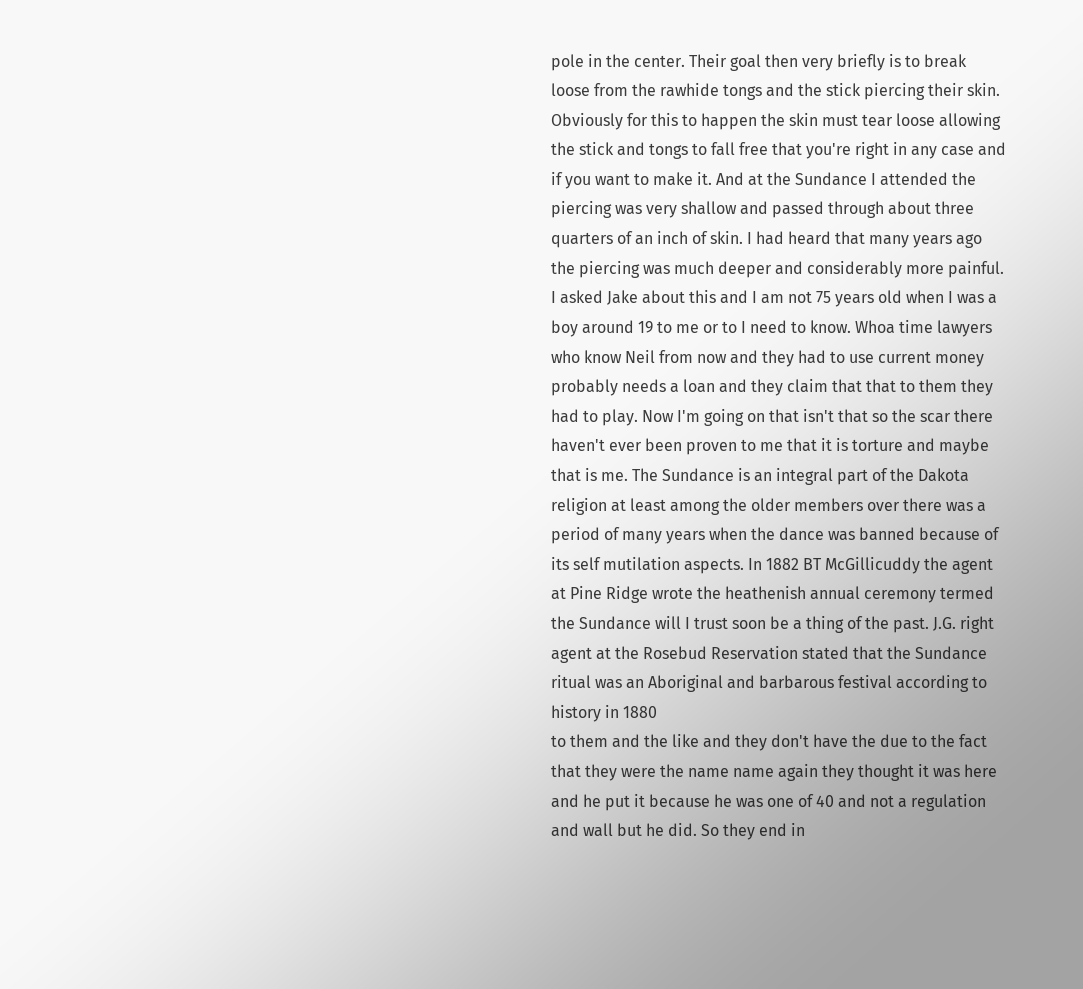pole in the center. Their goal then very briefly is to break loose from the rawhide tongs and the stick piercing their skin. Obviously for this to happen the skin must tear loose allowing the stick and tongs to fall free that you're right in any case and if you want to make it. And at the Sundance I attended the piercing was very shallow and passed through about three quarters of an inch of skin. I had heard that many years ago the piercing was much deeper and considerably more painful.
I asked Jake about this and I am not 75 years old when I was a boy around 19 to me or to I need to know. Whoa time lawyers who know Neil from now and they had to use current money probably needs a loan and they claim that that to them they had to play. Now I'm going on that isn't that so the scar there haven't ever been proven to me that it is torture and maybe that is me. The Sundance is an integral part of the Dakota religion at least among the older members over there was a period of many years when the dance was banned because of its self mutilation aspects. In 1882 BT McGillicuddy the agent at Pine Ridge wrote the heathenish annual ceremony termed the Sundance will I trust soon be a thing of the past. J.G. right agent at the Rosebud Reservation stated that the Sundance ritual was an Aboriginal and barbarous festival according to history in 1880
to them and the like and they don't have the due to the fact that they were the name name again they thought it was here and he put it because he was one of 40 and not a regulation and wall but he did. So they end in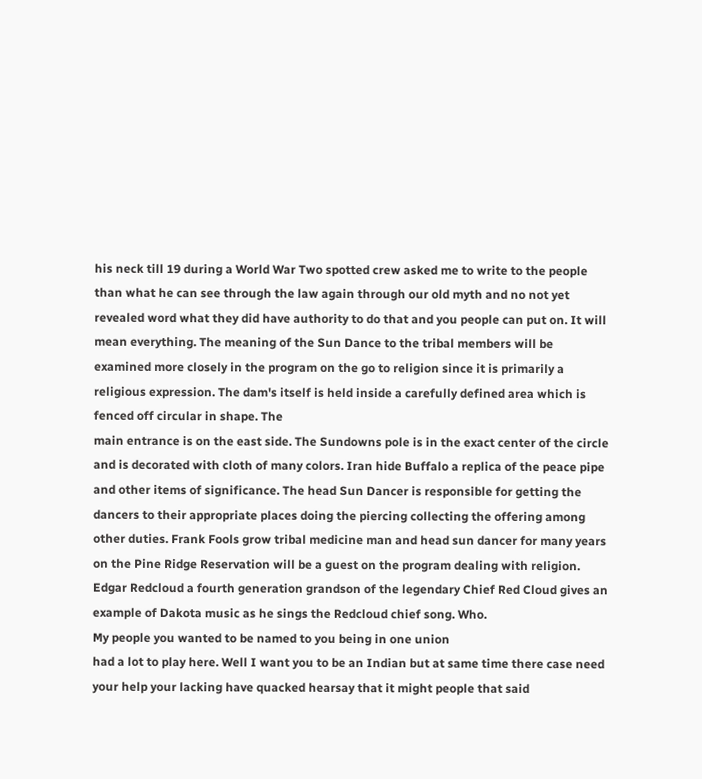his neck till 19 during a World War Two spotted crew asked me to write to the people than what he can see through the law again through our old myth and no not yet revealed word what they did have authority to do that and you people can put on. It will mean everything. The meaning of the Sun Dance to the tribal members will be examined more closely in the program on the go to religion since it is primarily a religious expression. The dam's itself is held inside a carefully defined area which is fenced off circular in shape. The
main entrance is on the east side. The Sundowns pole is in the exact center of the circle and is decorated with cloth of many colors. Iran hide Buffalo a replica of the peace pipe and other items of significance. The head Sun Dancer is responsible for getting the dancers to their appropriate places doing the piercing collecting the offering among other duties. Frank Fools grow tribal medicine man and head sun dancer for many years on the Pine Ridge Reservation will be a guest on the program dealing with religion. Edgar Redcloud a fourth generation grandson of the legendary Chief Red Cloud gives an example of Dakota music as he sings the Redcloud chief song. Who.
My people you wanted to be named to you being in one union
had a lot to play here. Well I want you to be an Indian but at same time there case need your help your lacking have quacked hearsay that it might people that said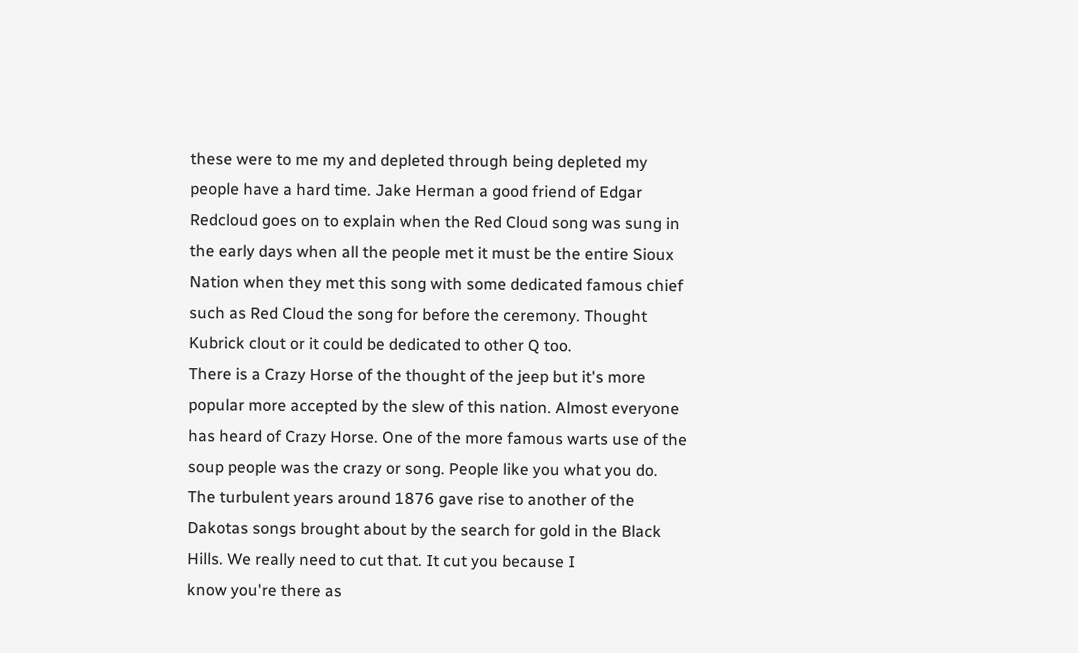these were to me my and depleted through being depleted my people have a hard time. Jake Herman a good friend of Edgar Redcloud goes on to explain when the Red Cloud song was sung in the early days when all the people met it must be the entire Sioux Nation when they met this song with some dedicated famous chief such as Red Cloud the song for before the ceremony. Thought Kubrick clout or it could be dedicated to other Q too.
There is a Crazy Horse of the thought of the jeep but it's more popular more accepted by the slew of this nation. Almost everyone has heard of Crazy Horse. One of the more famous warts use of the soup people was the crazy or song. People like you what you do.
The turbulent years around 1876 gave rise to another of the Dakotas songs brought about by the search for gold in the Black Hills. We really need to cut that. It cut you because I
know you're there as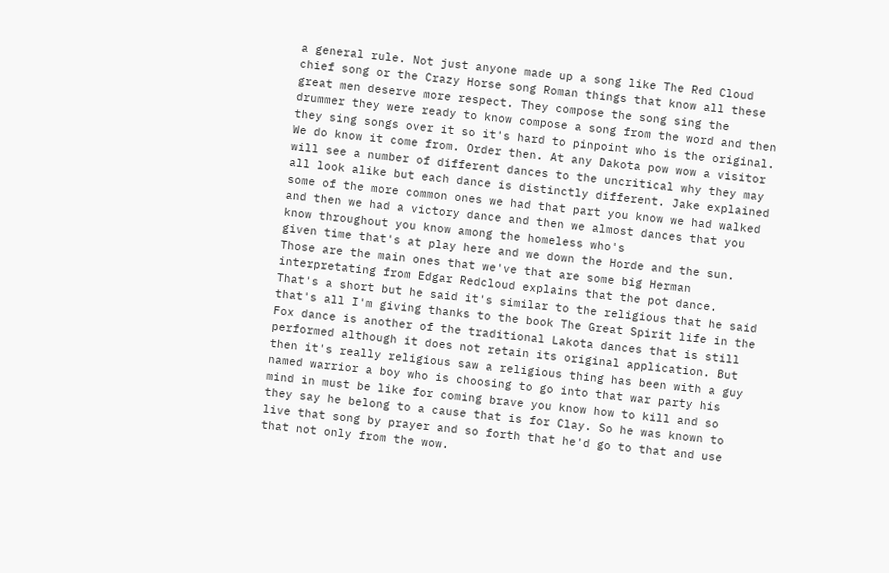a general rule. Not just anyone made up a song like The Red Cloud chief song or the Crazy Horse song Roman things that know all these great men deserve more respect. They compose the song sing the drummer they were ready to know compose a song from the word and then they sing songs over it so it's hard to pinpoint who is the original. We do know it come from. Order then. At any Dakota pow wow a visitor will see a number of different dances to the uncritical why they may all look alike but each dance is distinctly different. Jake explained some of the more common ones we had that part you know we had walked and then we had a victory dance and then we almost dances that you know throughout you know among the homeless who's
given time that's at play here and we down the Horde and the sun. Those are the main ones that we've that are some big Herman interpretating from Edgar Redcloud explains that the pot dance. That's a short but he said it's similar to the religious that he said that's all I'm giving thanks to the book The Great Spirit life in the Fox dance is another of the traditional Lakota dances that is still performed although it does not retain its original application. But then it's really religious saw a religious thing has been with a guy named warrior a boy who is choosing to go into that war party his mind in must be like for coming brave you know how to kill and so they say he belong to a cause that is for Clay. So he was known to live that song by prayer and so forth that he'd go to that and use that not only from the wow.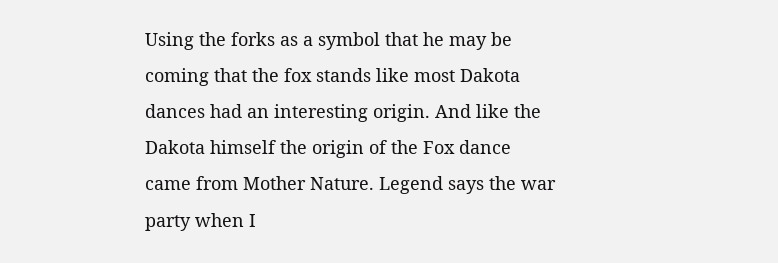Using the forks as a symbol that he may be coming that the fox stands like most Dakota dances had an interesting origin. And like the Dakota himself the origin of the Fox dance came from Mother Nature. Legend says the war party when I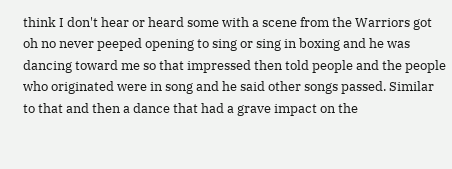think I don't hear or heard some with a scene from the Warriors got oh no never peeped opening to sing or sing in boxing and he was dancing toward me so that impressed then told people and the people who originated were in song and he said other songs passed. Similar to that and then a dance that had a grave impact on the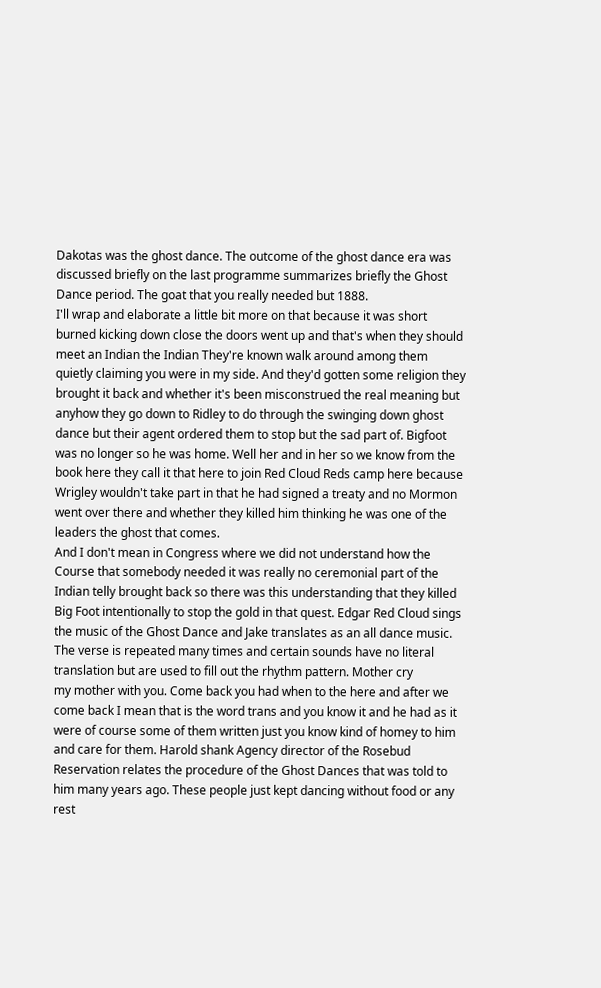Dakotas was the ghost dance. The outcome of the ghost dance era was discussed briefly on the last programme summarizes briefly the Ghost Dance period. The goat that you really needed but 1888.
I'll wrap and elaborate a little bit more on that because it was short burned kicking down close the doors went up and that's when they should meet an Indian the Indian They're known walk around among them quietly claiming you were in my side. And they'd gotten some religion they brought it back and whether it's been misconstrued the real meaning but anyhow they go down to Ridley to do through the swinging down ghost dance but their agent ordered them to stop but the sad part of. Bigfoot was no longer so he was home. Well her and in her so we know from the book here they call it that here to join Red Cloud Reds camp here because Wrigley wouldn't take part in that he had signed a treaty and no Mormon went over there and whether they killed him thinking he was one of the leaders the ghost that comes.
And I don't mean in Congress where we did not understand how the Course that somebody needed it was really no ceremonial part of the Indian telly brought back so there was this understanding that they killed Big Foot intentionally to stop the gold in that quest. Edgar Red Cloud sings the music of the Ghost Dance and Jake translates as an all dance music. The verse is repeated many times and certain sounds have no literal translation but are used to fill out the rhythm pattern. Mother cry
my mother with you. Come back you had when to the here and after we come back I mean that is the word trans and you know it and he had as it were of course some of them written just you know kind of homey to him and care for them. Harold shank Agency director of the Rosebud Reservation relates the procedure of the Ghost Dances that was told to him many years ago. These people just kept dancing without food or any rest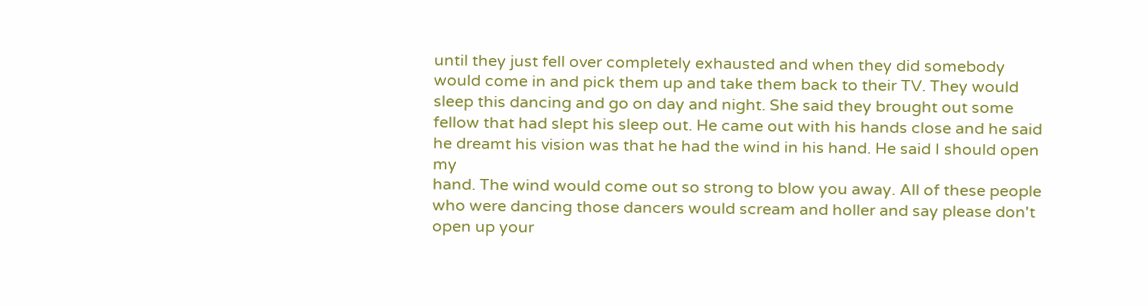until they just fell over completely exhausted and when they did somebody would come in and pick them up and take them back to their TV. They would sleep this dancing and go on day and night. She said they brought out some fellow that had slept his sleep out. He came out with his hands close and he said he dreamt his vision was that he had the wind in his hand. He said I should open my
hand. The wind would come out so strong to blow you away. All of these people who were dancing those dancers would scream and holler and say please don't open up your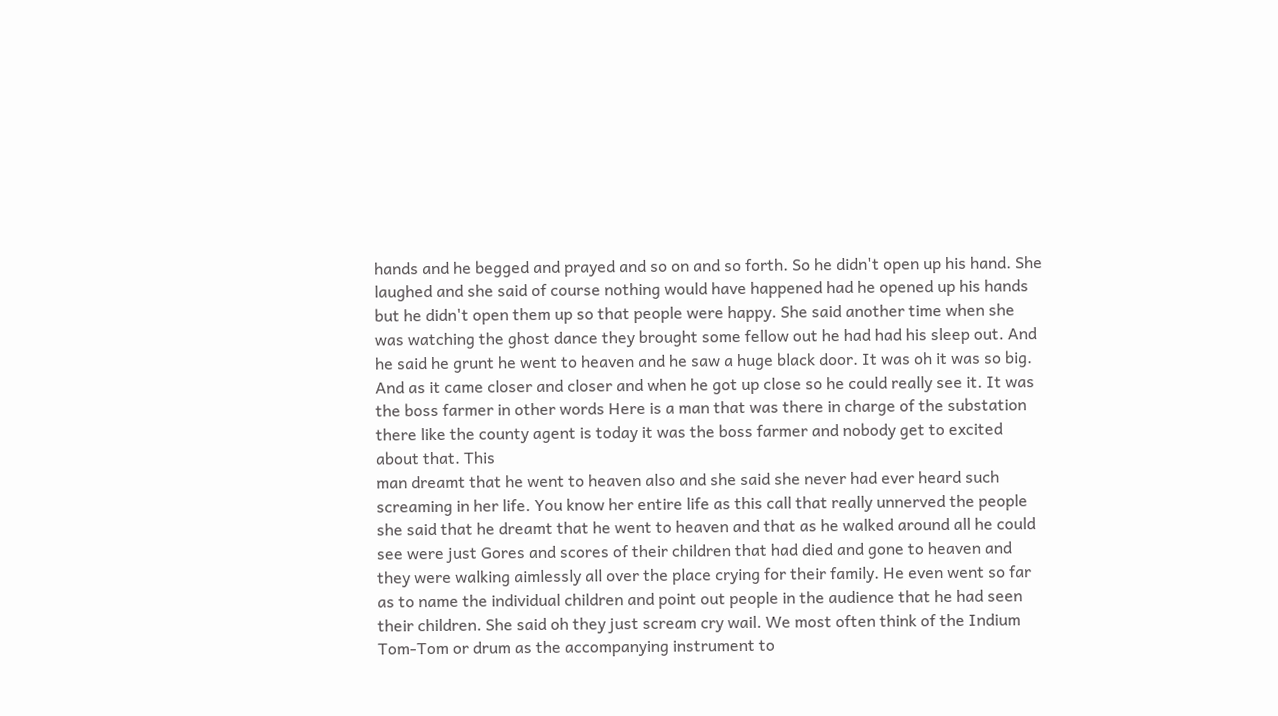hands and he begged and prayed and so on and so forth. So he didn't open up his hand. She laughed and she said of course nothing would have happened had he opened up his hands but he didn't open them up so that people were happy. She said another time when she was watching the ghost dance they brought some fellow out he had had his sleep out. And he said he grunt he went to heaven and he saw a huge black door. It was oh it was so big. And as it came closer and closer and when he got up close so he could really see it. It was the boss farmer in other words Here is a man that was there in charge of the substation there like the county agent is today it was the boss farmer and nobody get to excited about that. This
man dreamt that he went to heaven also and she said she never had ever heard such screaming in her life. You know her entire life as this call that really unnerved the people she said that he dreamt that he went to heaven and that as he walked around all he could see were just Gores and scores of their children that had died and gone to heaven and they were walking aimlessly all over the place crying for their family. He even went so far as to name the individual children and point out people in the audience that he had seen their children. She said oh they just scream cry wail. We most often think of the Indium Tom-Tom or drum as the accompanying instrument to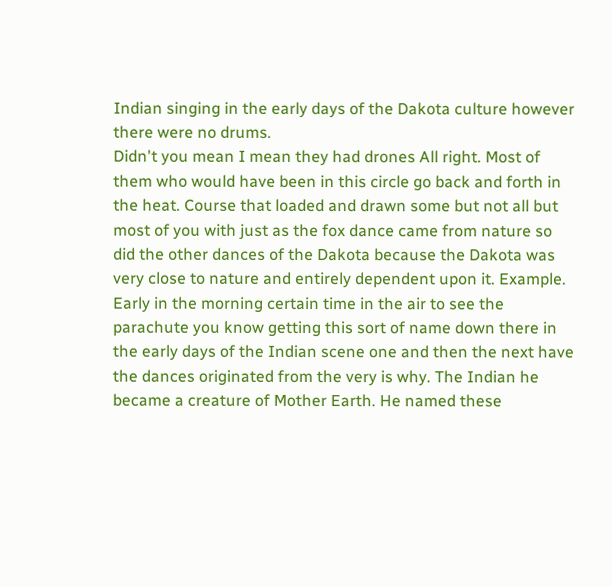Indian singing in the early days of the Dakota culture however there were no drums.
Didn't you mean I mean they had drones All right. Most of them who would have been in this circle go back and forth in the heat. Course that loaded and drawn some but not all but most of you with just as the fox dance came from nature so did the other dances of the Dakota because the Dakota was very close to nature and entirely dependent upon it. Example. Early in the morning certain time in the air to see the parachute you know getting this sort of name down there in the early days of the Indian scene one and then the next have the dances originated from the very is why. The Indian he became a creature of Mother Earth. He named these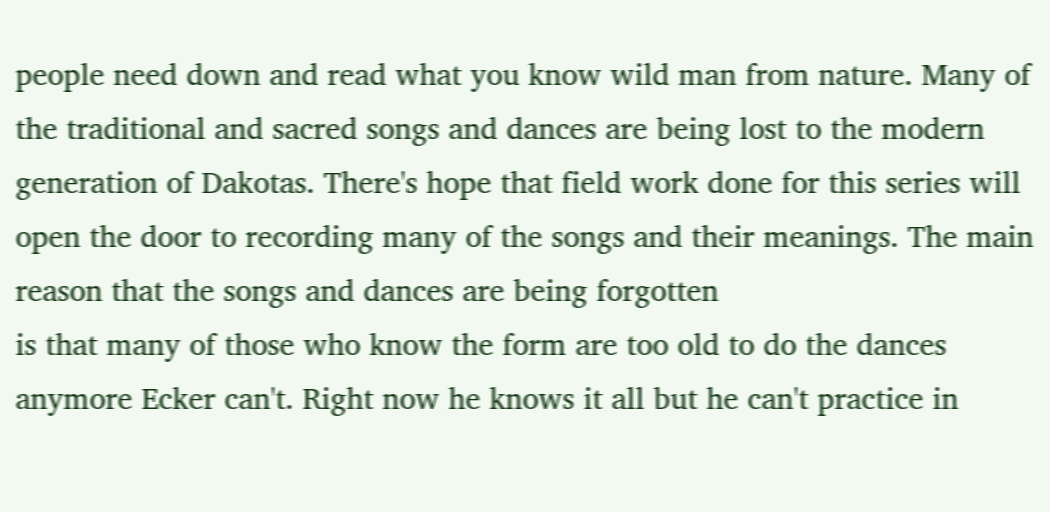people need down and read what you know wild man from nature. Many of the traditional and sacred songs and dances are being lost to the modern generation of Dakotas. There's hope that field work done for this series will open the door to recording many of the songs and their meanings. The main reason that the songs and dances are being forgotten
is that many of those who know the form are too old to do the dances anymore Ecker can't. Right now he knows it all but he can't practice in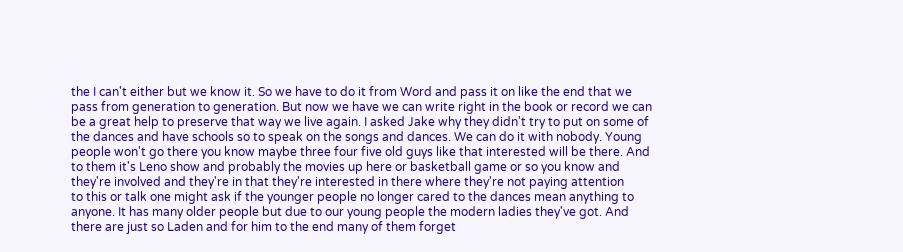the I can't either but we know it. So we have to do it from Word and pass it on like the end that we pass from generation to generation. But now we have we can write right in the book or record we can be a great help to preserve that way we live again. I asked Jake why they didn't try to put on some of the dances and have schools so to speak on the songs and dances. We can do it with nobody. Young people won't go there you know maybe three four five old guys like that interested will be there. And to them it's Leno show and probably the movies up here or basketball game or so you know and they're involved and they're in that they're interested in there where they're not paying attention
to this or talk one might ask if the younger people no longer cared to the dances mean anything to anyone. It has many older people but due to our young people the modern ladies they've got. And there are just so Laden and for him to the end many of them forget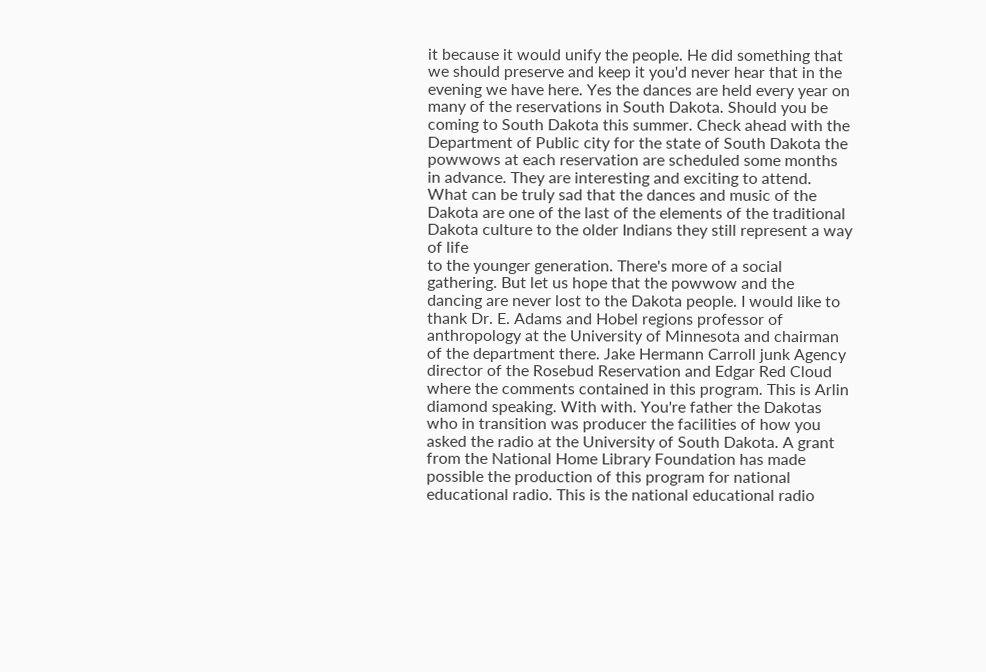it because it would unify the people. He did something that we should preserve and keep it you'd never hear that in the evening we have here. Yes the dances are held every year on many of the reservations in South Dakota. Should you be coming to South Dakota this summer. Check ahead with the Department of Public city for the state of South Dakota the powwows at each reservation are scheduled some months in advance. They are interesting and exciting to attend. What can be truly sad that the dances and music of the Dakota are one of the last of the elements of the traditional Dakota culture to the older Indians they still represent a way of life
to the younger generation. There's more of a social gathering. But let us hope that the powwow and the dancing are never lost to the Dakota people. I would like to thank Dr. E. Adams and Hobel regions professor of anthropology at the University of Minnesota and chairman of the department there. Jake Hermann Carroll junk Agency director of the Rosebud Reservation and Edgar Red Cloud where the comments contained in this program. This is Arlin diamond speaking. With with. You're father the Dakotas who in transition was producer the facilities of how you asked the radio at the University of South Dakota. A grant from the National Home Library Foundation has made possible the production of this program for national educational radio. This is the national educational radio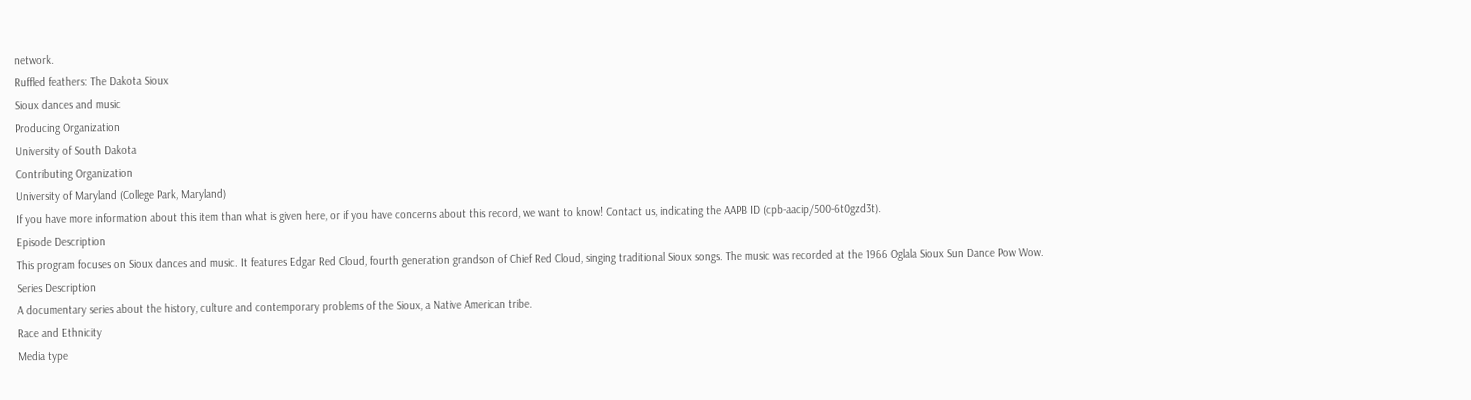network.
Ruffled feathers: The Dakota Sioux
Sioux dances and music
Producing Organization
University of South Dakota
Contributing Organization
University of Maryland (College Park, Maryland)
If you have more information about this item than what is given here, or if you have concerns about this record, we want to know! Contact us, indicating the AAPB ID (cpb-aacip/500-6t0gzd3t).
Episode Description
This program focuses on Sioux dances and music. It features Edgar Red Cloud, fourth generation grandson of Chief Red Cloud, singing traditional Sioux songs. The music was recorded at the 1966 Oglala Sioux Sun Dance Pow Wow.
Series Description
A documentary series about the history, culture and contemporary problems of the Sioux, a Native American tribe.
Race and Ethnicity
Media type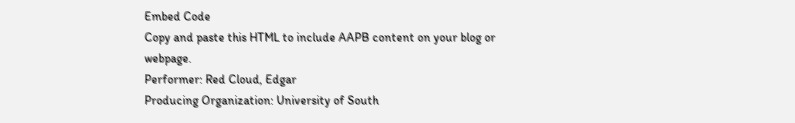Embed Code
Copy and paste this HTML to include AAPB content on your blog or webpage.
Performer: Red Cloud, Edgar
Producing Organization: University of South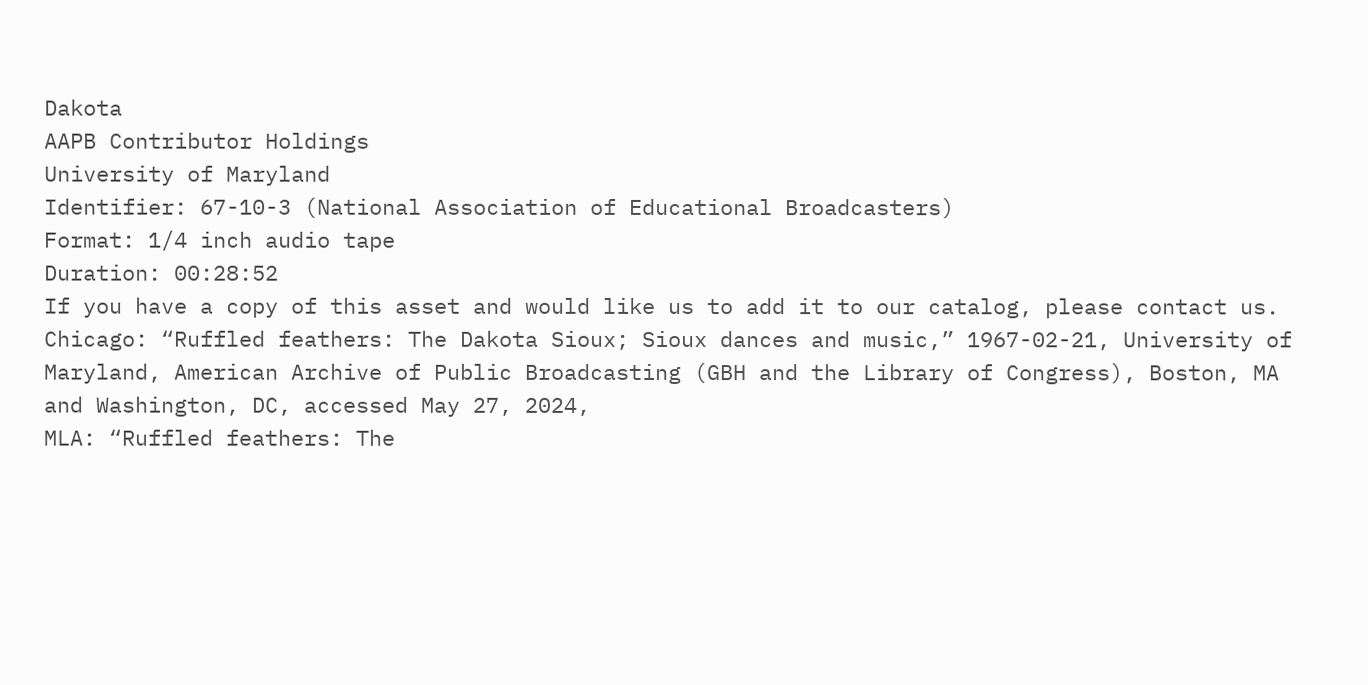Dakota
AAPB Contributor Holdings
University of Maryland
Identifier: 67-10-3 (National Association of Educational Broadcasters)
Format: 1/4 inch audio tape
Duration: 00:28:52
If you have a copy of this asset and would like us to add it to our catalog, please contact us.
Chicago: “Ruffled feathers: The Dakota Sioux; Sioux dances and music,” 1967-02-21, University of Maryland, American Archive of Public Broadcasting (GBH and the Library of Congress), Boston, MA and Washington, DC, accessed May 27, 2024,
MLA: “Ruffled feathers: The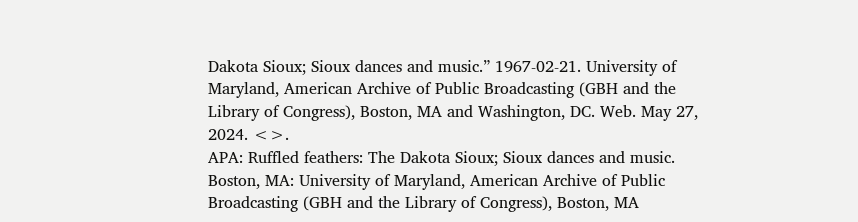Dakota Sioux; Sioux dances and music.” 1967-02-21. University of Maryland, American Archive of Public Broadcasting (GBH and the Library of Congress), Boston, MA and Washington, DC. Web. May 27, 2024. <>.
APA: Ruffled feathers: The Dakota Sioux; Sioux dances and music. Boston, MA: University of Maryland, American Archive of Public Broadcasting (GBH and the Library of Congress), Boston, MA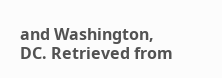and Washington, DC. Retrieved from